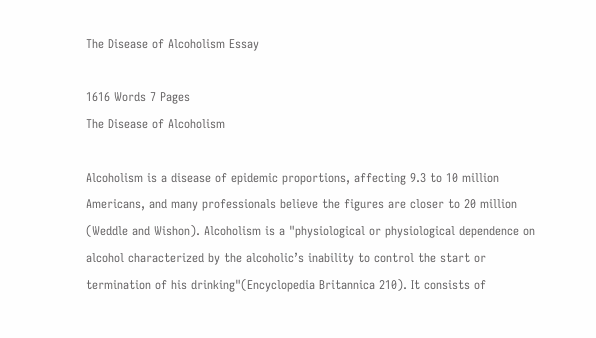The Disease of Alcoholism Essay

1616 Words 7 Pages
The Disease of Alcoholism

Alcoholism is a disease of epidemic proportions, affecting 9.3 to 10 million Americans, and many professionals believe the figures are closer to 20 million (Weddle and Wishon). Alcoholism is a "physiological or physiological dependence on alcohol characterized by the alcoholic’s inability to control the start or termination of his drinking"(Encyclopedia Britannica 210). It consists of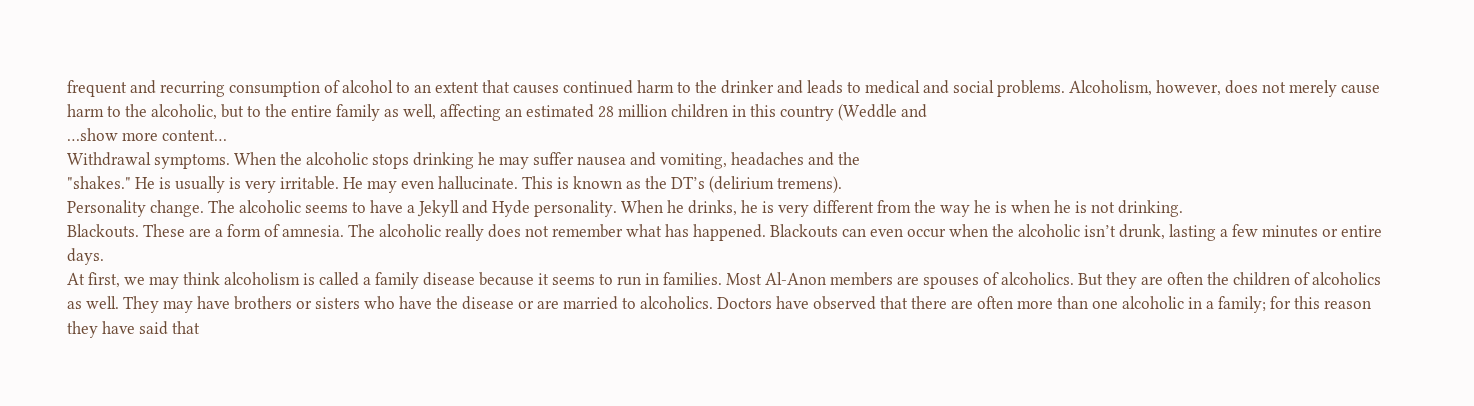frequent and recurring consumption of alcohol to an extent that causes continued harm to the drinker and leads to medical and social problems. Alcoholism, however, does not merely cause harm to the alcoholic, but to the entire family as well, affecting an estimated 28 million children in this country (Weddle and
…show more content…
Withdrawal symptoms. When the alcoholic stops drinking he may suffer nausea and vomiting, headaches and the
"shakes." He is usually is very irritable. He may even hallucinate. This is known as the DT’s (delirium tremens).
Personality change. The alcoholic seems to have a Jekyll and Hyde personality. When he drinks, he is very different from the way he is when he is not drinking.
Blackouts. These are a form of amnesia. The alcoholic really does not remember what has happened. Blackouts can even occur when the alcoholic isn’t drunk, lasting a few minutes or entire days.
At first, we may think alcoholism is called a family disease because it seems to run in families. Most Al-Anon members are spouses of alcoholics. But they are often the children of alcoholics as well. They may have brothers or sisters who have the disease or are married to alcoholics. Doctors have observed that there are often more than one alcoholic in a family; for this reason they have said that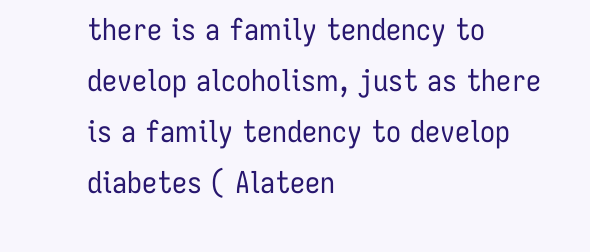there is a family tendency to develop alcoholism, just as there is a family tendency to develop diabetes ( Alateen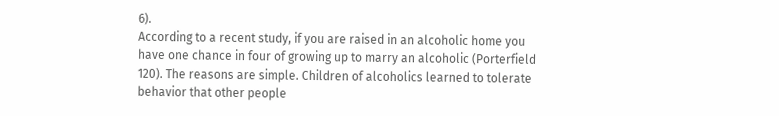6).
According to a recent study, if you are raised in an alcoholic home you have one chance in four of growing up to marry an alcoholic (Porterfield 120). The reasons are simple. Children of alcoholics learned to tolerate behavior that other people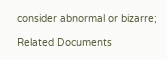consider abnormal or bizarre;

Related Documents